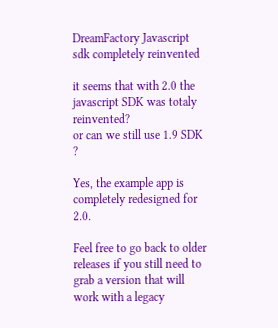DreamFactory Javascript sdk completely reinvented

it seems that with 2.0 the javascript SDK was totaly reinvented?
or can we still use 1.9 SDK ?

Yes, the example app is completely redesigned for 2.0.

Feel free to go back to older releases if you still need to grab a version that will work with a legacy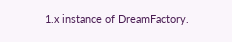1.x instance of DreamFactory.